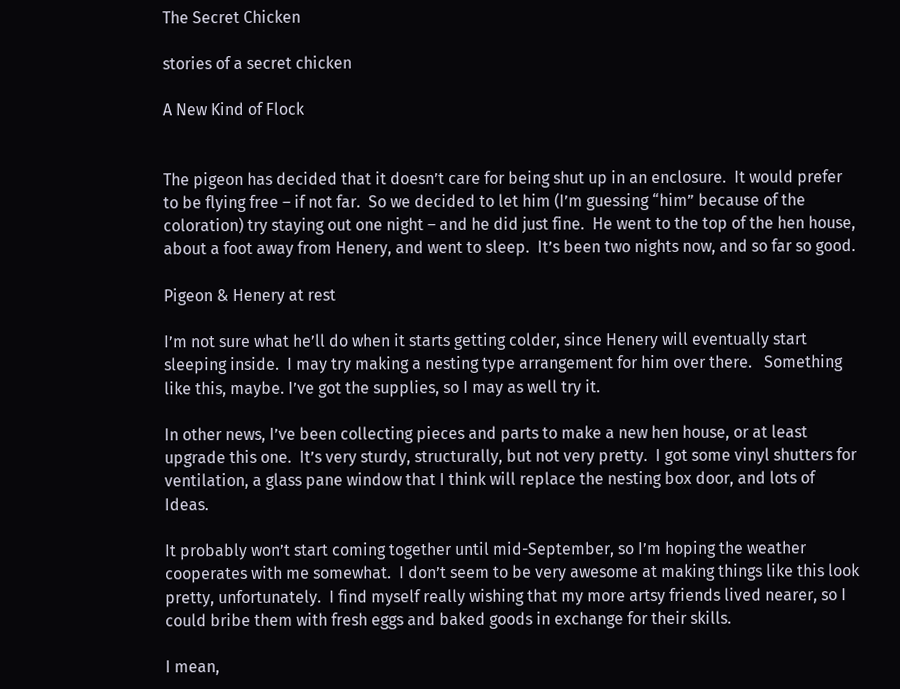The Secret Chicken

stories of a secret chicken

A New Kind of Flock


The pigeon has decided that it doesn’t care for being shut up in an enclosure.  It would prefer to be flying free – if not far.  So we decided to let him (I’m guessing “him” because of the coloration) try staying out one night – and he did just fine.  He went to the top of the hen house, about a foot away from Henery, and went to sleep.  It’s been two nights now, and so far so good.

Pigeon & Henery at rest

I’m not sure what he’ll do when it starts getting colder, since Henery will eventually start sleeping inside.  I may try making a nesting type arrangement for him over there.   Something like this, maybe. I’ve got the supplies, so I may as well try it.

In other news, I’ve been collecting pieces and parts to make a new hen house, or at least upgrade this one.  It’s very sturdy, structurally, but not very pretty.  I got some vinyl shutters for ventilation, a glass pane window that I think will replace the nesting box door, and lots of Ideas.

It probably won’t start coming together until mid-September, so I’m hoping the weather cooperates with me somewhat.  I don’t seem to be very awesome at making things like this look pretty, unfortunately.  I find myself really wishing that my more artsy friends lived nearer, so I could bribe them with fresh eggs and baked goods in exchange for their skills.

I mean,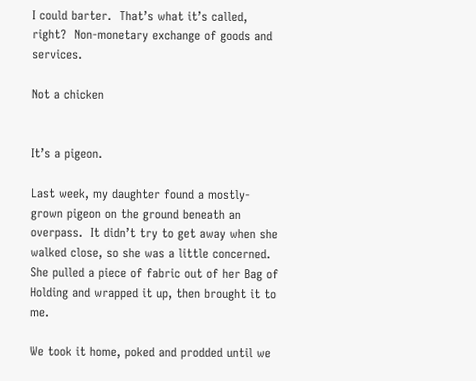I could barter.  That’s what it’s called, right?  Non-monetary exchange of goods and services.

Not a chicken


It’s a pigeon.

Last week, my daughter found a mostly-grown pigeon on the ground beneath an overpass.  It didn’t try to get away when she walked close, so she was a little concerned.  She pulled a piece of fabric out of her Bag of Holding and wrapped it up, then brought it to me.

We took it home, poked and prodded until we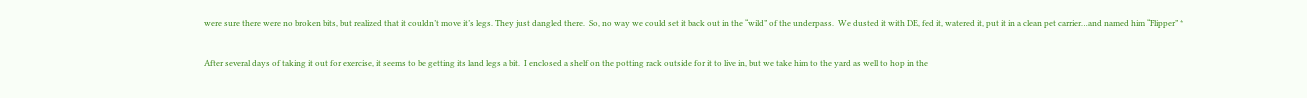were sure there were no broken bits, but realized that it couldn’t move it’s legs. They just dangled there.  So, no way we could set it back out in the “wild” of the underpass.  We dusted it with DE, fed it, watered it, put it in a clean pet carrier…and named him “Flipper” *

After several days of taking it out for exercise, it seems to be getting its land legs a bit.  I enclosed a shelf on the potting rack outside for it to live in, but we take him to the yard as well to hop in the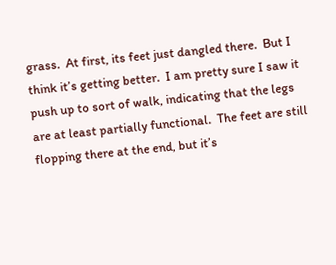grass.  At first, its feet just dangled there.  But I think it’s getting better.  I am pretty sure I saw it push up to sort of walk, indicating that the legs are at least partially functional.  The feet are still flopping there at the end, but it’s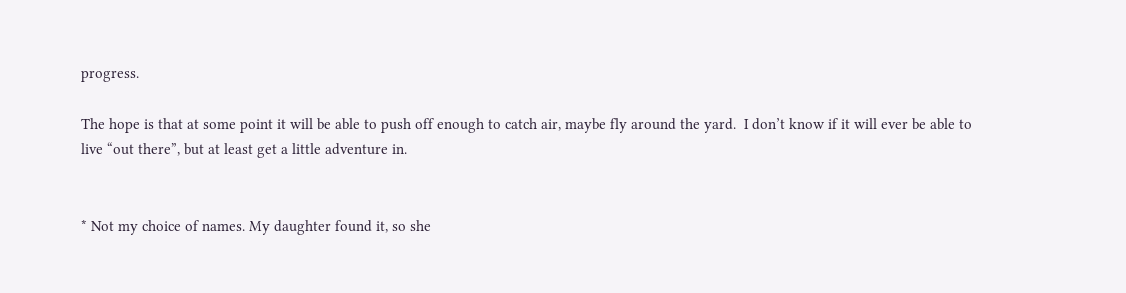progress.

The hope is that at some point it will be able to push off enough to catch air, maybe fly around the yard.  I don’t know if it will ever be able to live “out there”, but at least get a little adventure in.


* Not my choice of names. My daughter found it, so she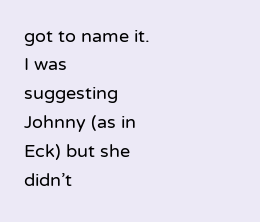got to name it. I was suggesting Johnny (as in Eck) but she didn’t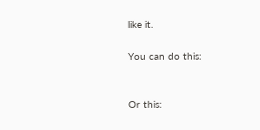like it.

You can do this:


Or this: